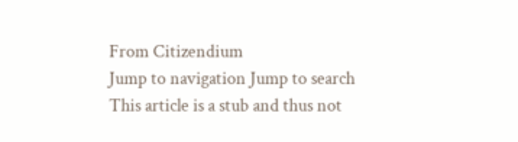From Citizendium
Jump to navigation Jump to search
This article is a stub and thus not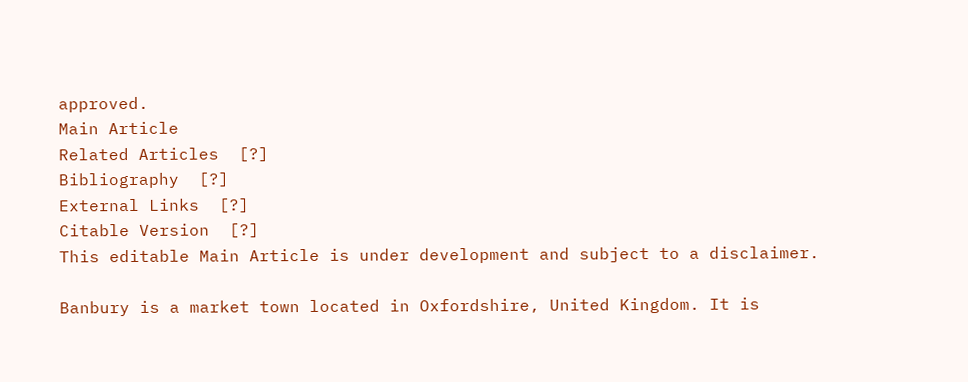approved.
Main Article
Related Articles  [?]
Bibliography  [?]
External Links  [?]
Citable Version  [?]
This editable Main Article is under development and subject to a disclaimer.

Banbury is a market town located in Oxfordshire, United Kingdom. It is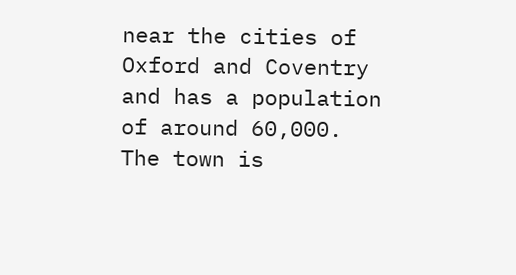near the cities of Oxford and Coventry and has a population of around 60,000. The town is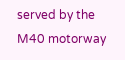served by the M40 motorway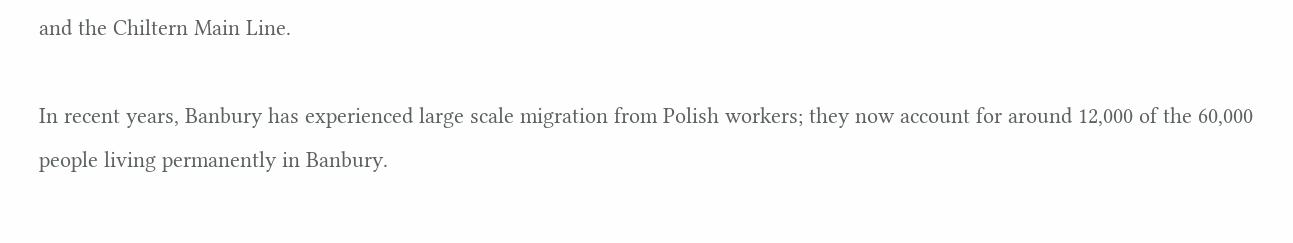and the Chiltern Main Line.

In recent years, Banbury has experienced large scale migration from Polish workers; they now account for around 12,000 of the 60,000 people living permanently in Banbury.